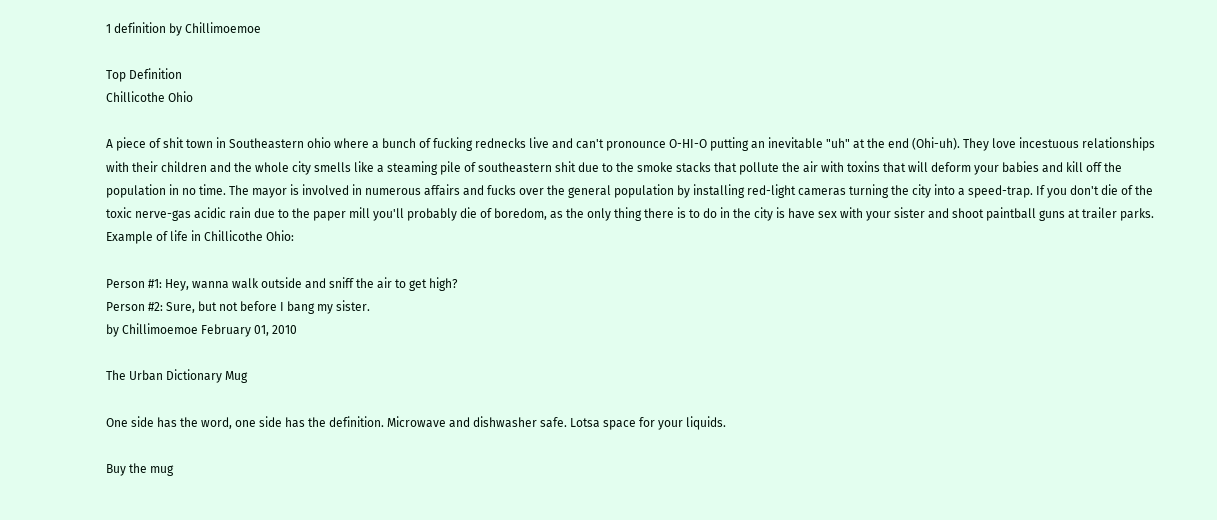1 definition by Chillimoemoe

Top Definition
Chillicothe Ohio

A piece of shit town in Southeastern ohio where a bunch of fucking rednecks live and can't pronounce O-HI-O putting an inevitable "uh" at the end (Ohi-uh). They love incestuous relationships with their children and the whole city smells like a steaming pile of southeastern shit due to the smoke stacks that pollute the air with toxins that will deform your babies and kill off the population in no time. The mayor is involved in numerous affairs and fucks over the general population by installing red-light cameras turning the city into a speed-trap. If you don't die of the toxic nerve-gas acidic rain due to the paper mill you'll probably die of boredom, as the only thing there is to do in the city is have sex with your sister and shoot paintball guns at trailer parks.
Example of life in Chillicothe Ohio:

Person #1: Hey, wanna walk outside and sniff the air to get high?
Person #2: Sure, but not before I bang my sister.
by Chillimoemoe February 01, 2010

The Urban Dictionary Mug

One side has the word, one side has the definition. Microwave and dishwasher safe. Lotsa space for your liquids.

Buy the mug